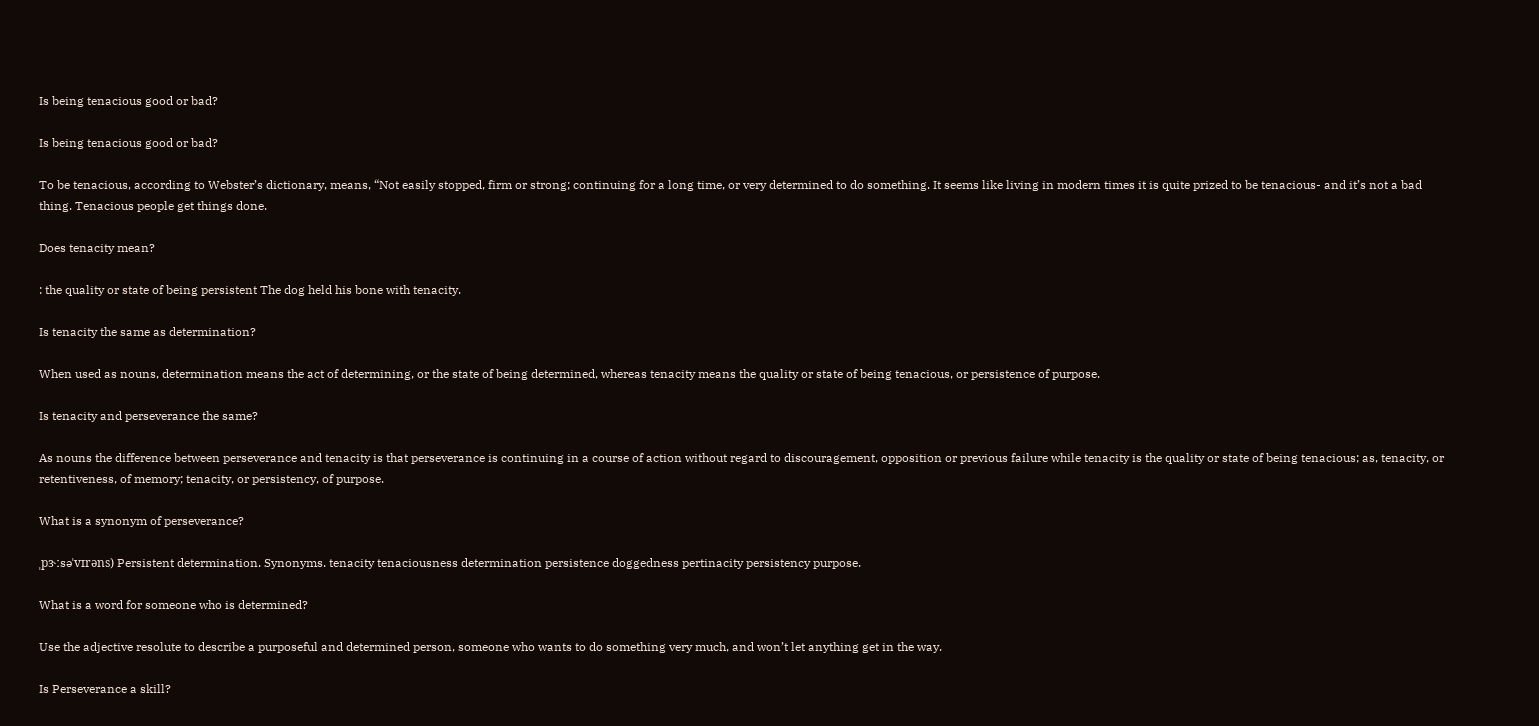Is being tenacious good or bad?

Is being tenacious good or bad?

To be tenacious, according to Webster’s dictionary, means, “Not easily stopped, firm or strong; continuing for a long time, or very determined to do something. It seems like living in modern times it is quite prized to be tenacious- and it’s not a bad thing. Tenacious people get things done.

Does tenacity mean?

: the quality or state of being persistent The dog held his bone with tenacity.

Is tenacity the same as determination?

When used as nouns, determination means the act of determining, or the state of being determined, whereas tenacity means the quality or state of being tenacious, or persistence of purpose.

Is tenacity and perseverance the same?

As nouns the difference between perseverance and tenacity is that perseverance is continuing in a course of action without regard to discouragement, opposition or previous failure while tenacity is the quality or state of being tenacious; as, tenacity, or retentiveness, of memory; tenacity, or persistency, of purpose.

What is a synonym of perseverance?

ˌpɝːsəˈvɪrəns) Persistent determination. Synonyms. tenacity tenaciousness determination persistence doggedness pertinacity persistency purpose.

What is a word for someone who is determined?

Use the adjective resolute to describe a purposeful and determined person, someone who wants to do something very much, and won’t let anything get in the way.

Is Perseverance a skill?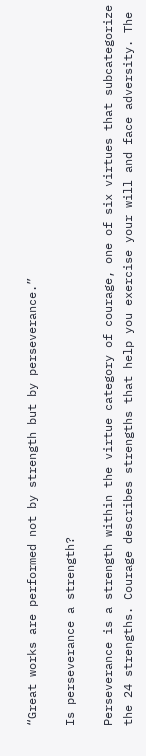“Great works are performed not by strength but by perseverance.”

Is perseverance a strength?

Perseverance is a strength within the virtue category of courage, one of six virtues that subcategorize the 24 strengths. Courage describes strengths that help you exercise your will and face adversity. The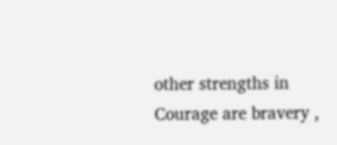other strengths in Courage are bravery ,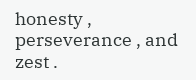honesty , perseverance , and zest .